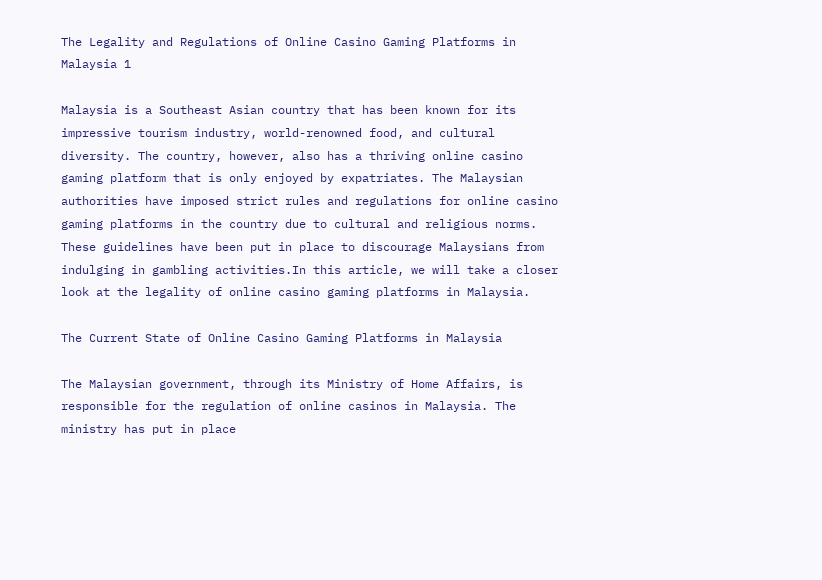The Legality and Regulations of Online Casino Gaming Platforms in Malaysia 1

Malaysia is a Southeast Asian country that has been known for its impressive tourism industry, world-renowned food, and cultural diversity. The country, however, also has a thriving online casino gaming platform that is only enjoyed by expatriates. The Malaysian authorities have imposed strict rules and regulations for online casino gaming platforms in the country due to cultural and religious norms. These guidelines have been put in place to discourage Malaysians from indulging in gambling activities.In this article, we will take a closer look at the legality of online casino gaming platforms in Malaysia.

The Current State of Online Casino Gaming Platforms in Malaysia

The Malaysian government, through its Ministry of Home Affairs, is responsible for the regulation of online casinos in Malaysia. The ministry has put in place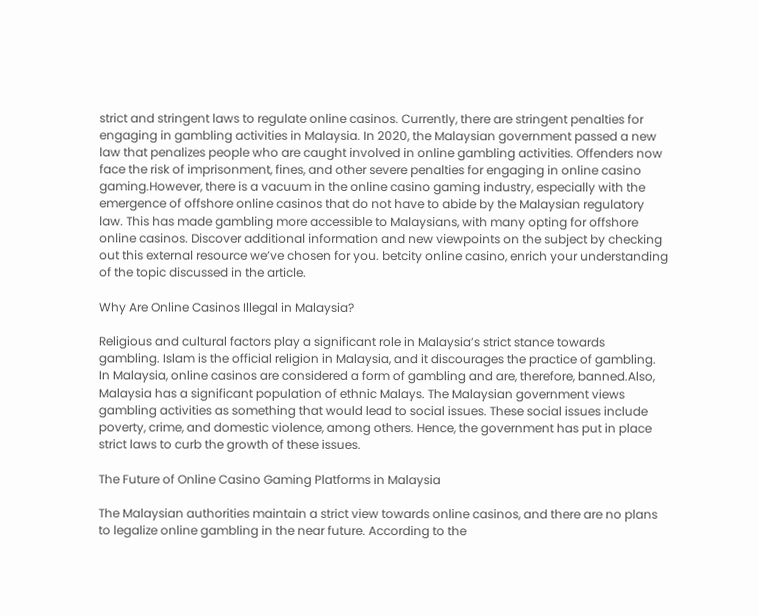strict and stringent laws to regulate online casinos. Currently, there are stringent penalties for engaging in gambling activities in Malaysia. In 2020, the Malaysian government passed a new law that penalizes people who are caught involved in online gambling activities. Offenders now face the risk of imprisonment, fines, and other severe penalties for engaging in online casino gaming.However, there is a vacuum in the online casino gaming industry, especially with the emergence of offshore online casinos that do not have to abide by the Malaysian regulatory law. This has made gambling more accessible to Malaysians, with many opting for offshore online casinos. Discover additional information and new viewpoints on the subject by checking out this external resource we’ve chosen for you. betcity online casino, enrich your understanding of the topic discussed in the article.

Why Are Online Casinos Illegal in Malaysia?

Religious and cultural factors play a significant role in Malaysia’s strict stance towards gambling. Islam is the official religion in Malaysia, and it discourages the practice of gambling. In Malaysia, online casinos are considered a form of gambling and are, therefore, banned.Also, Malaysia has a significant population of ethnic Malays. The Malaysian government views gambling activities as something that would lead to social issues. These social issues include poverty, crime, and domestic violence, among others. Hence, the government has put in place strict laws to curb the growth of these issues.

The Future of Online Casino Gaming Platforms in Malaysia

The Malaysian authorities maintain a strict view towards online casinos, and there are no plans to legalize online gambling in the near future. According to the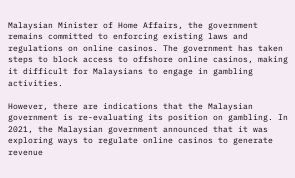Malaysian Minister of Home Affairs, the government remains committed to enforcing existing laws and regulations on online casinos. The government has taken steps to block access to offshore online casinos, making it difficult for Malaysians to engage in gambling activities.

However, there are indications that the Malaysian government is re-evaluating its position on gambling. In 2021, the Malaysian government announced that it was exploring ways to regulate online casinos to generate revenue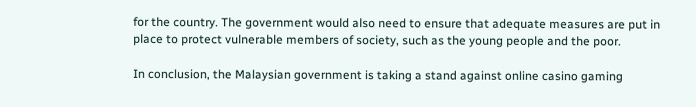for the country. The government would also need to ensure that adequate measures are put in place to protect vulnerable members of society, such as the young people and the poor.

In conclusion, the Malaysian government is taking a stand against online casino gaming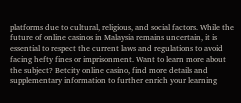platforms due to cultural, religious, and social factors. While the future of online casinos in Malaysia remains uncertain, it is essential to respect the current laws and regulations to avoid facing hefty fines or imprisonment. Want to learn more about the subject? Betcity online casino, find more details and supplementary information to further enrich your learning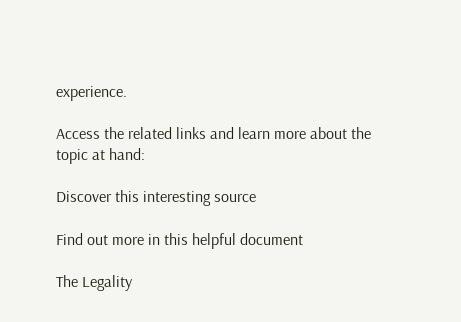experience.

Access the related links and learn more about the topic at hand:

Discover this interesting source

Find out more in this helpful document

The Legality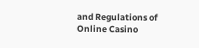and Regulations of Online Casino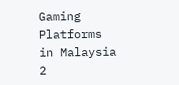Gaming Platforms in Malaysia 2